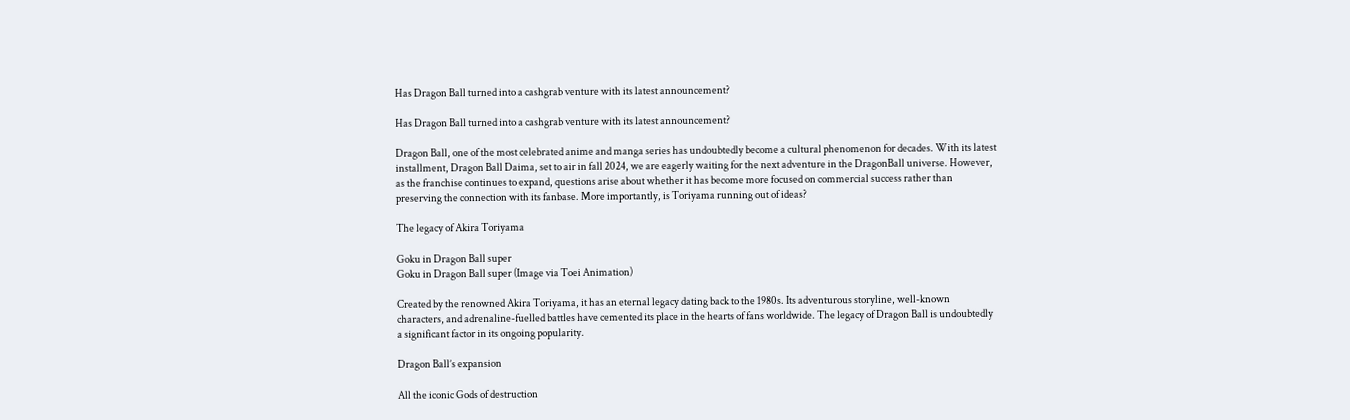Has Dragon Ball turned into a cashgrab venture with its latest announcement?

Has Dragon Ball turned into a cashgrab venture with its latest announcement?

Dragon Ball, one of the most celebrated anime and manga series has undoubtedly become a cultural phenomenon for decades. With its latest installment, Dragon Ball Daima, set to air in fall 2024, we are eagerly waiting for the next adventure in the DragonBall universe. However, as the franchise continues to expand, questions arise about whether it has become more focused on commercial success rather than preserving the connection with its fanbase. More importantly, is Toriyama running out of ideas?

The legacy of Akira Toriyama

Goku in Dragon Ball super
Goku in Dragon Ball super (Image via Toei Animation)

Created by the renowned Akira Toriyama, it has an eternal legacy dating back to the 1980s. Its adventurous storyline, well-known characters, and adrenaline-fuelled battles have cemented its place in the hearts of fans worldwide. The legacy of Dragon Ball is undoubtedly a significant factor in its ongoing popularity.

Dragon Ball’s expansion

All the iconic Gods of destruction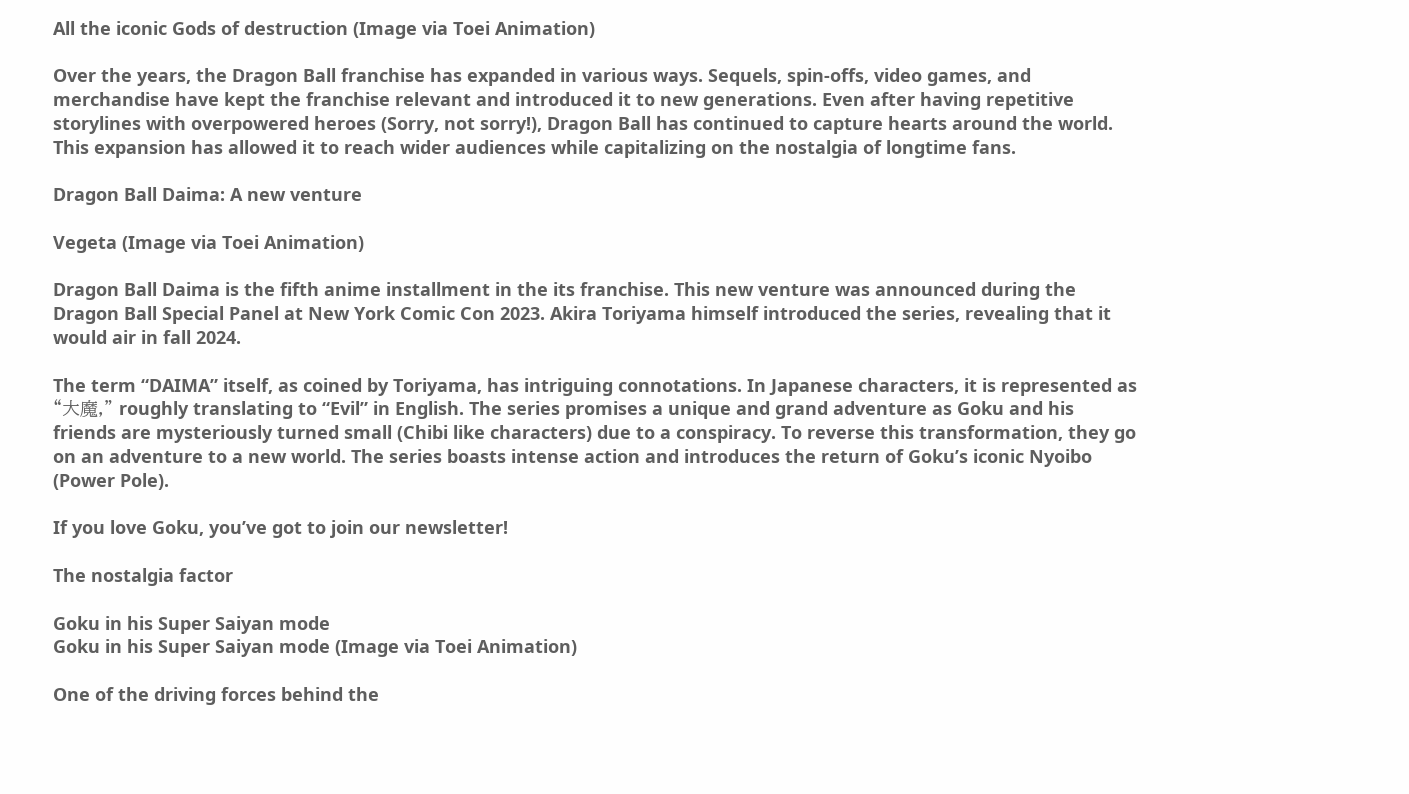All the iconic Gods of destruction (Image via Toei Animation)

Over the years, the Dragon Ball franchise has expanded in various ways. Sequels, spin-offs, video games, and merchandise have kept the franchise relevant and introduced it to new generations. Even after having repetitive storylines with overpowered heroes (Sorry, not sorry!), Dragon Ball has continued to capture hearts around the world.  This expansion has allowed it to reach wider audiences while capitalizing on the nostalgia of longtime fans.

Dragon Ball Daima: A new venture

Vegeta (Image via Toei Animation)

Dragon Ball Daima is the fifth anime installment in the its franchise. This new venture was announced during the Dragon Ball Special Panel at New York Comic Con 2023. Akira Toriyama himself introduced the series, revealing that it would air in fall 2024.

The term “DAIMA” itself, as coined by Toriyama, has intriguing connotations. In Japanese characters, it is represented as “大魔,” roughly translating to “Evil” in English. The series promises a unique and grand adventure as Goku and his friends are mysteriously turned small (Chibi like characters) due to a conspiracy. To reverse this transformation, they go on an adventure to a new world. The series boasts intense action and introduces the return of Goku’s iconic Nyoibo (Power Pole).

If you love Goku, you’ve got to join our newsletter!

The nostalgia factor

Goku in his Super Saiyan mode
Goku in his Super Saiyan mode (Image via Toei Animation)

One of the driving forces behind the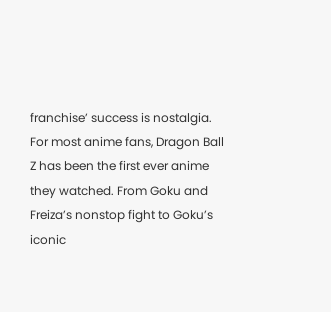franchise’ success is nostalgia. For most anime fans, Dragon Ball Z has been the first ever anime they watched. From Goku and Freiza’s nonstop fight to Goku’s iconic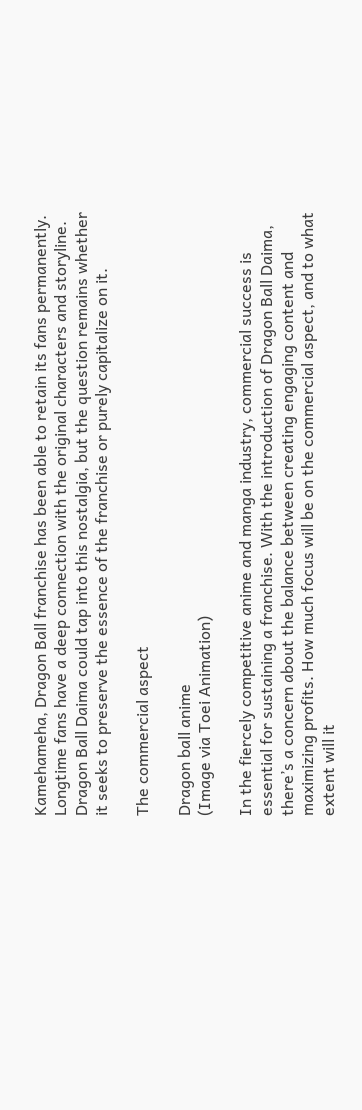Kamehameha, Dragon Ball franchise has been able to retain its fans permanently. Longtime fans have a deep connection with the original characters and storyline. Dragon Ball Daima could tap into this nostalgia, but the question remains whether it seeks to preserve the essence of the franchise or purely capitalize on it.

The commercial aspect

Dragon ball anime
(Image via Toei Animation)

In the fiercely competitive anime and manga industry, commercial success is essential for sustaining a franchise. With the introduction of Dragon Ball Daima, there’s a concern about the balance between creating engaging content and maximizing profits. How much focus will be on the commercial aspect, and to what extent will it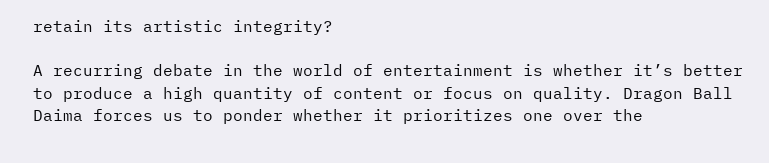retain its artistic integrity?

A recurring debate in the world of entertainment is whether it’s better to produce a high quantity of content or focus on quality. Dragon Ball Daima forces us to ponder whether it prioritizes one over the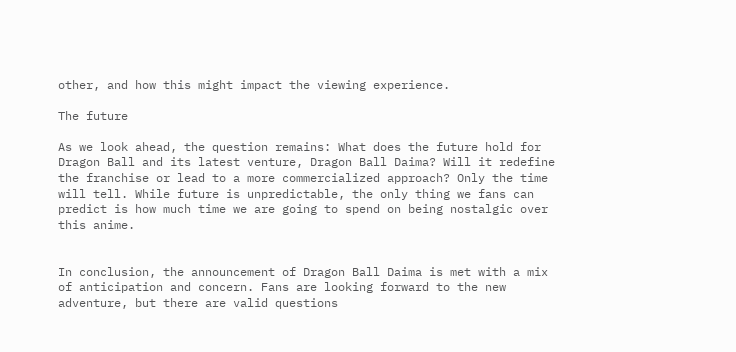other, and how this might impact the viewing experience.

The future

As we look ahead, the question remains: What does the future hold for Dragon Ball and its latest venture, Dragon Ball Daima? Will it redefine the franchise or lead to a more commercialized approach? Only the time will tell. While future is unpredictable, the only thing we fans can predict is how much time we are going to spend on being nostalgic over this anime.


In conclusion, the announcement of Dragon Ball Daima is met with a mix of anticipation and concern. Fans are looking forward to the new adventure, but there are valid questions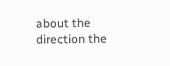about the direction the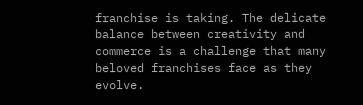franchise is taking. The delicate balance between creativity and commerce is a challenge that many beloved franchises face as they evolve.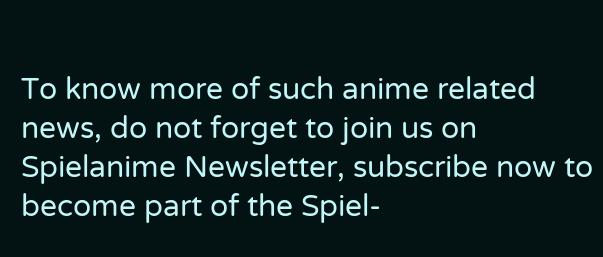To know more of such anime related news, do not forget to join us on Spielanime Newsletter, subscribe now to become part of the Spiel-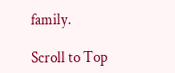family.

Scroll to Top